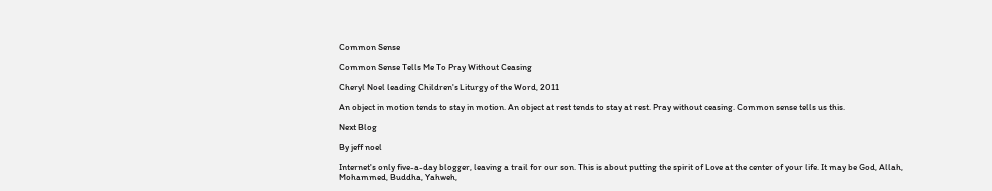Common Sense

Common Sense Tells Me To Pray Without Ceasing

Cheryl Noel leading Children's Liturgy of the Word, 2011

An object in motion tends to stay in motion. An object at rest tends to stay at rest. Pray without ceasing. Common sense tells us this.

Next Blog

By jeff noel

Internet's only five-a-day blogger, leaving a trail for our son. This is about putting the spirit of Love at the center of your life. It may be God, Allah, Mohammed, Buddha, Yahweh,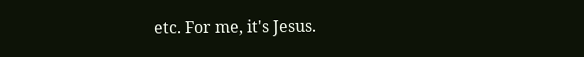etc. For me, it's Jesus.